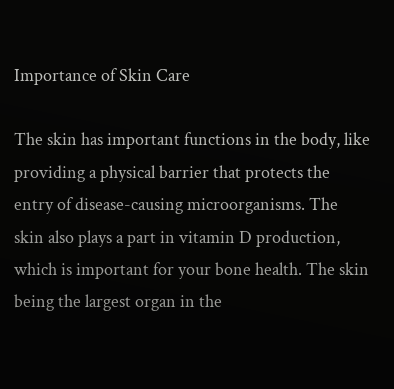Importance of Skin Care

The skin has important functions in the body, like providing a physical barrier that protects the entry of disease-causing microorganisms. The skin also plays a part in vitamin D production, which is important for your bone health. The skin being the largest organ in the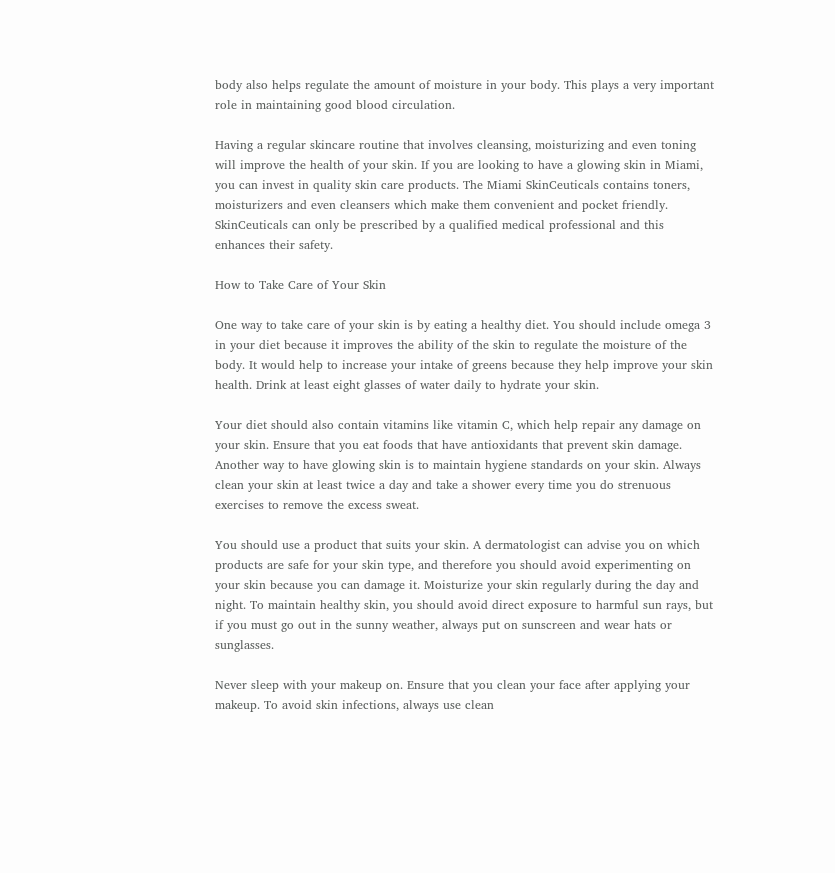body also helps regulate the amount of moisture in your body. This plays a very important role in maintaining good blood circulation.

Having a regular skincare routine that involves cleansing, moisturizing and even toning will improve the health of your skin. If you are looking to have a glowing skin in Miami, you can invest in quality skin care products. The Miami SkinCeuticals contains toners, moisturizers and even cleansers which make them convenient and pocket friendly. SkinCeuticals can only be prescribed by a qualified medical professional and this enhances their safety.

How to Take Care of Your Skin

One way to take care of your skin is by eating a healthy diet. You should include omega 3 in your diet because it improves the ability of the skin to regulate the moisture of the body. It would help to increase your intake of greens because they help improve your skin health. Drink at least eight glasses of water daily to hydrate your skin.

Your diet should also contain vitamins like vitamin C, which help repair any damage on your skin. Ensure that you eat foods that have antioxidants that prevent skin damage. Another way to have glowing skin is to maintain hygiene standards on your skin. Always clean your skin at least twice a day and take a shower every time you do strenuous exercises to remove the excess sweat.

You should use a product that suits your skin. A dermatologist can advise you on which products are safe for your skin type, and therefore you should avoid experimenting on your skin because you can damage it. Moisturize your skin regularly during the day and night. To maintain healthy skin, you should avoid direct exposure to harmful sun rays, but if you must go out in the sunny weather, always put on sunscreen and wear hats or sunglasses.

Never sleep with your makeup on. Ensure that you clean your face after applying your makeup. To avoid skin infections, always use clean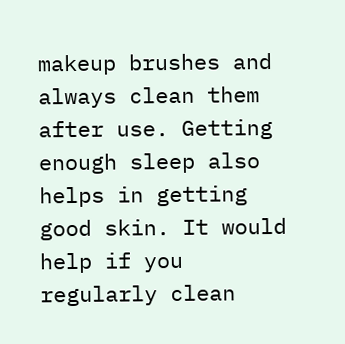makeup brushes and always clean them after use. Getting enough sleep also helps in getting good skin. It would help if you regularly clean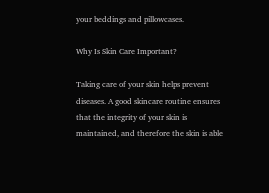your beddings and pillowcases.

Why Is Skin Care Important?

Taking care of your skin helps prevent diseases. A good skincare routine ensures that the integrity of your skin is maintained, and therefore the skin is able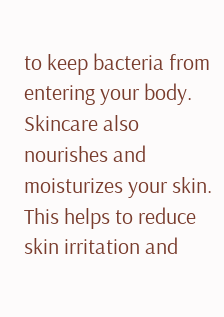to keep bacteria from entering your body. Skincare also nourishes and moisturizes your skin. This helps to reduce skin irritation and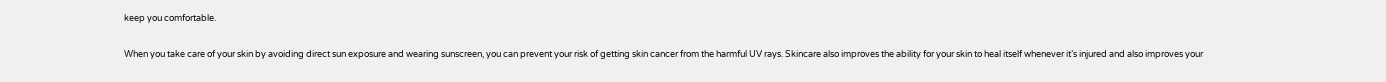keep you comfortable.

When you take care of your skin by avoiding direct sun exposure and wearing sunscreen, you can prevent your risk of getting skin cancer from the harmful UV rays. Skincare also improves the ability for your skin to heal itself whenever it’s injured and also improves your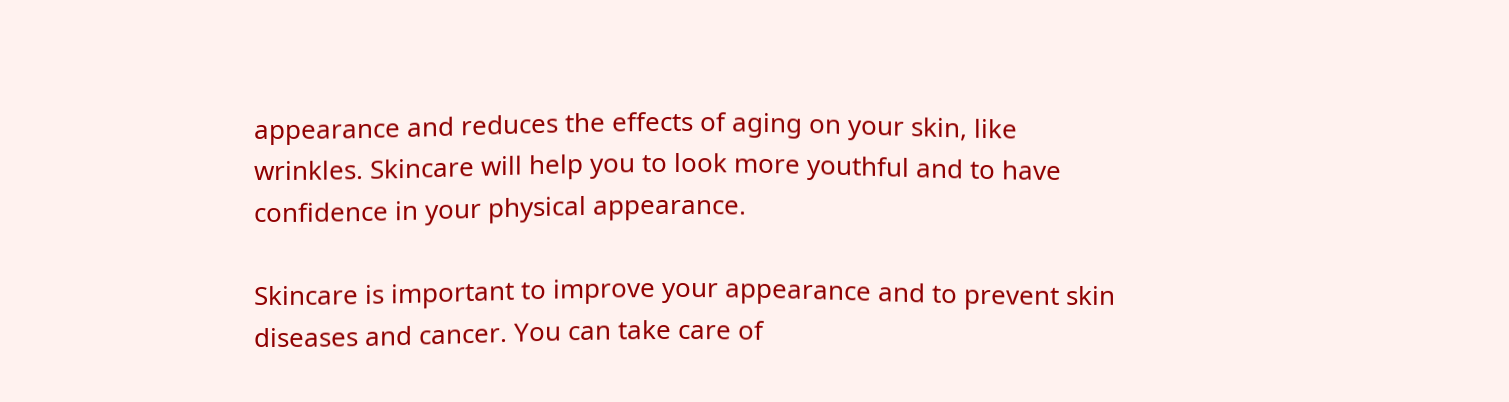appearance and reduces the effects of aging on your skin, like wrinkles. Skincare will help you to look more youthful and to have confidence in your physical appearance.

Skincare is important to improve your appearance and to prevent skin diseases and cancer. You can take care of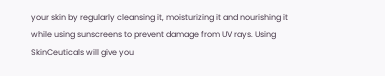your skin by regularly cleansing it, moisturizing it and nourishing it while using sunscreens to prevent damage from UV rays. Using SkinCeuticals will give you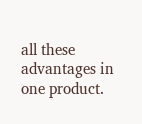all these advantages in one product.